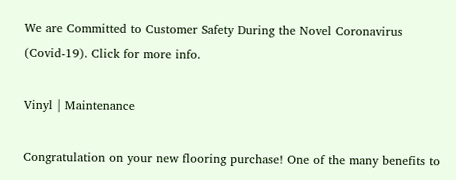We are Committed to Customer Safety During the Novel Coronavirus (Covid-19). Click for more info.

Vinyl | Maintenance

Congratulation on your new flooring purchase! One of the many benefits to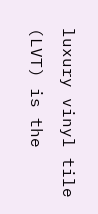luxury vinyl tile (LVT) is the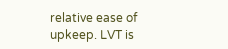relative ease of upkeep. LVT is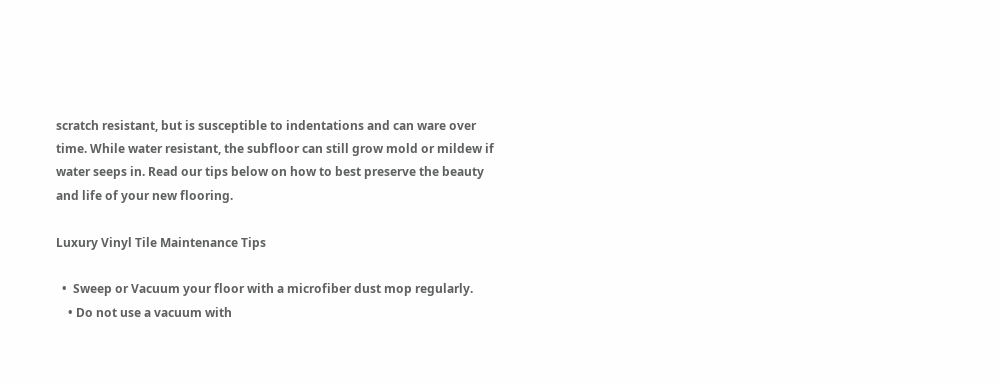scratch resistant, but is susceptible to indentations and can ware over time. While water resistant, the subfloor can still grow mold or mildew if water seeps in. Read our tips below on how to best preserve the beauty and life of your new flooring.

Luxury Vinyl Tile Maintenance Tips

  •  Sweep or Vacuum your floor with a microfiber dust mop regularly.
    • Do not use a vacuum with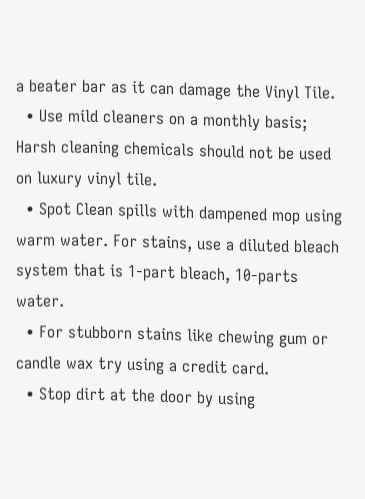a beater bar as it can damage the Vinyl Tile.
  • Use mild cleaners on a monthly basis; Harsh cleaning chemicals should not be used on luxury vinyl tile.
  • Spot Clean spills with dampened mop using warm water. For stains, use a diluted bleach system that is 1-part bleach, 10-parts water.
  • For stubborn stains like chewing gum or candle wax try using a credit card.
  • Stop dirt at the door by using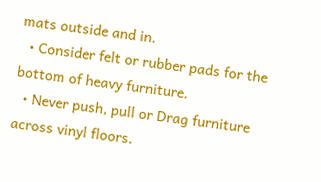mats outside and in.
  • Consider felt or rubber pads for the bottom of heavy furniture.
  • Never push, pull or Drag furniture across vinyl floors.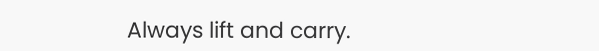Always lift and carry.